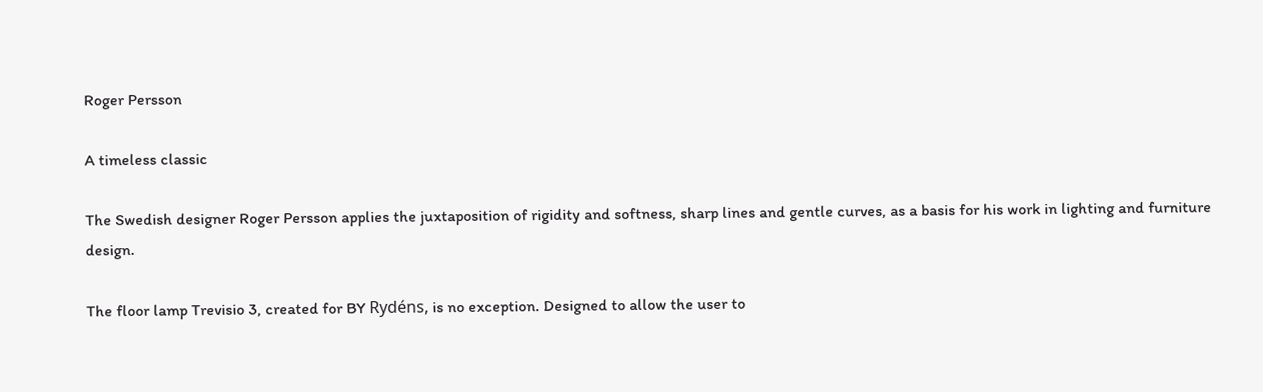Roger Persson

A timeless classic

The Swedish designer Roger Persson applies the juxtaposition of rigidity and softness, sharp lines and gentle curves, as a basis for his work in lighting and furniture design.

The floor lamp Trevisio 3, created for BY Rydéns, is no exception. Designed to allow the user to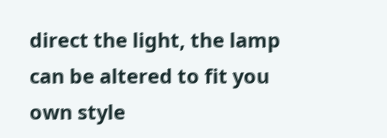direct the light, the lamp can be altered to fit you own style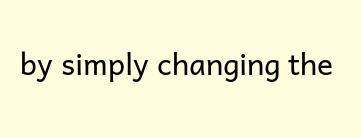by simply changing the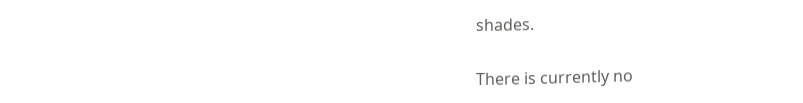shades.


There is currently no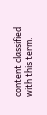content classified with this term.